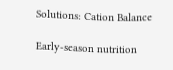Solutions: Cation Balance

Early-season nutrition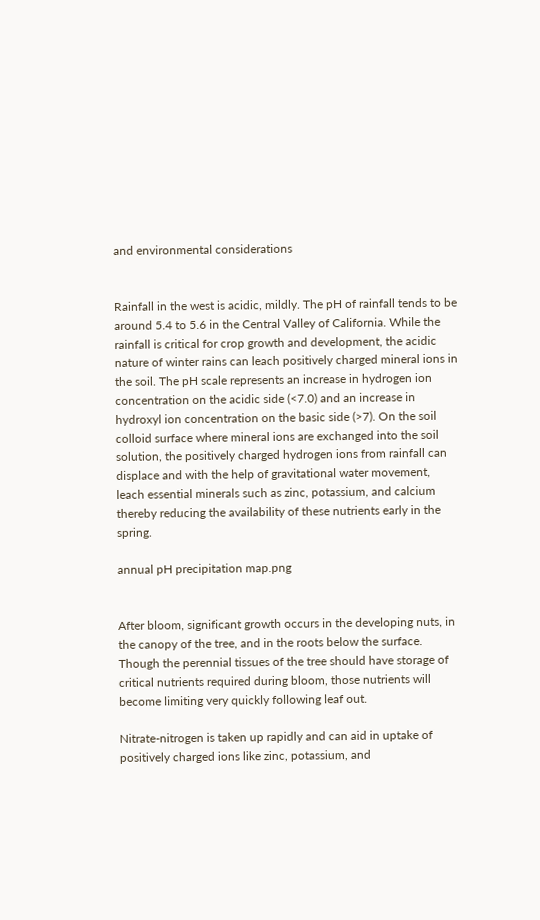and environmental considerations


Rainfall in the west is acidic, mildly. The pH of rainfall tends to be around 5.4 to 5.6 in the Central Valley of California. While the rainfall is critical for crop growth and development, the acidic nature of winter rains can leach positively charged mineral ions in the soil. The pH scale represents an increase in hydrogen ion concentration on the acidic side (<7.0) and an increase in hydroxyl ion concentration on the basic side (>7). On the soil colloid surface where mineral ions are exchanged into the soil solution, the positively charged hydrogen ions from rainfall can displace and with the help of gravitational water movement, leach essential minerals such as zinc, potassium, and calcium thereby reducing the availability of these nutrients early in the spring.

annual pH precipitation map.png


After bloom, significant growth occurs in the developing nuts, in the canopy of the tree, and in the roots below the surface. Though the perennial tissues of the tree should have storage of critical nutrients required during bloom, those nutrients will become limiting very quickly following leaf out.

Nitrate-nitrogen is taken up rapidly and can aid in uptake of positively charged ions like zinc, potassium, and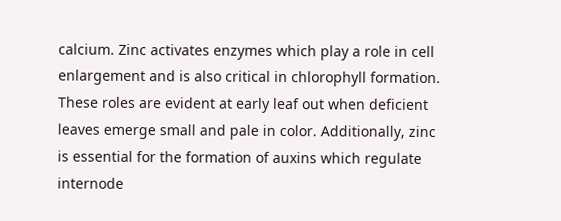calcium. Zinc activates enzymes which play a role in cell enlargement and is also critical in chlorophyll formation. These roles are evident at early leaf out when deficient leaves emerge small and pale in color. Additionally, zinc is essential for the formation of auxins which regulate internode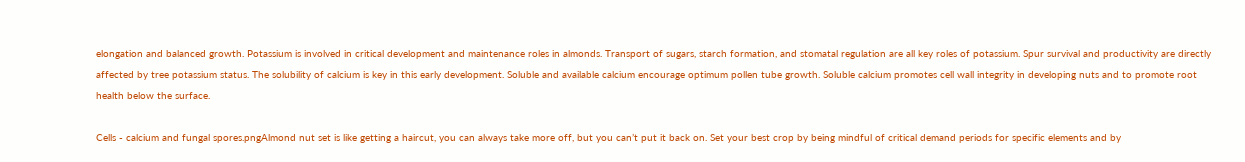elongation and balanced growth. Potassium is involved in critical development and maintenance roles in almonds. Transport of sugars, starch formation, and stomatal regulation are all key roles of potassium. Spur survival and productivity are directly affected by tree potassium status. The solubility of calcium is key in this early development. Soluble and available calcium encourage optimum pollen tube growth. Soluble calcium promotes cell wall integrity in developing nuts and to promote root health below the surface.

Cells - calcium and fungal spores.pngAlmond nut set is like getting a haircut, you can always take more off, but you can’t put it back on. Set your best crop by being mindful of critical demand periods for specific elements and by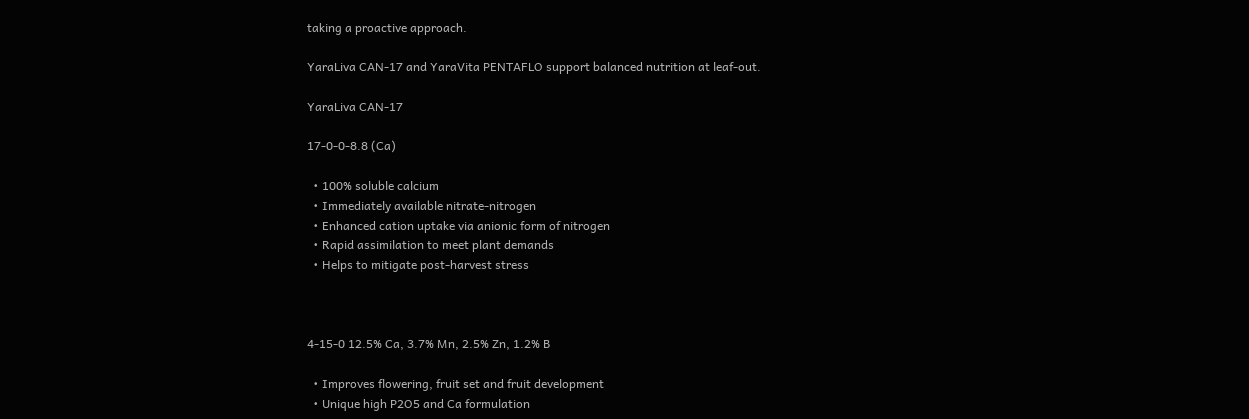taking a proactive approach.

YaraLiva CAN-17 and YaraVita PENTAFLO support balanced nutrition at leaf-out.

YaraLiva CAN-17

17-0-0-8.8 (Ca)

  • 100% soluble calcium
  • Immediately available nitrate-nitrogen
  • Enhanced cation uptake via anionic form of nitrogen
  • Rapid assimilation to meet plant demands
  • Helps to mitigate post-harvest stress



4-15-0 12.5% Ca, 3.7% Mn, 2.5% Zn, 1.2% B

  • Improves flowering, fruit set and fruit development
  • Unique high P2O5 and Ca formulation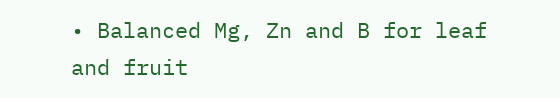• Balanced Mg, Zn and B for leaf and fruit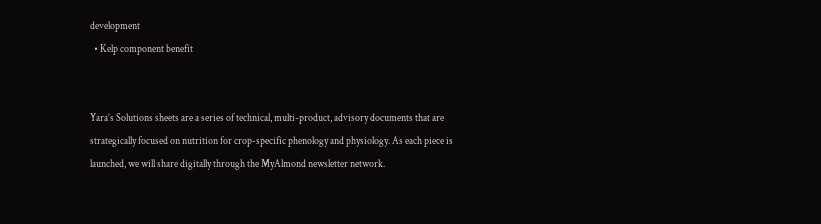development
  • Kelp component benefit


Yara’s Solutions sheets are a series of technical, multi-product, advisory documents that are strategically focused on nutrition for crop-specific phenology and physiology. As each piece is launched, we will share digitally through the MyAlmond newsletter network.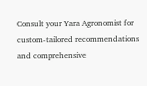Consult your Yara Agronomist for custom-tailored recommendations and comprehensive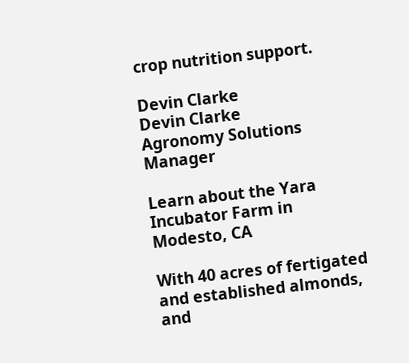crop nutrition support.

Devin Clarke
Devin Clarke
Agronomy Solutions Manager

Learn about the Yara Incubator Farm in Modesto, CA

With 40 acres of fertigated and established almonds, and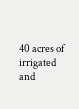40 acres of irrigated and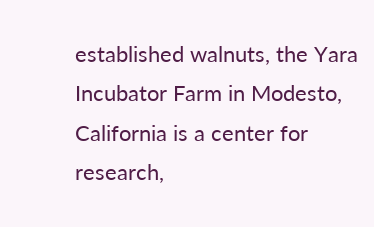established walnuts, the Yara Incubator Farm in Modesto, California is a center for research,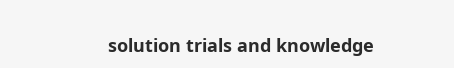solution trials and knowledge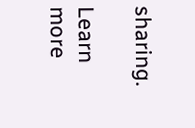sharing.

Learn more